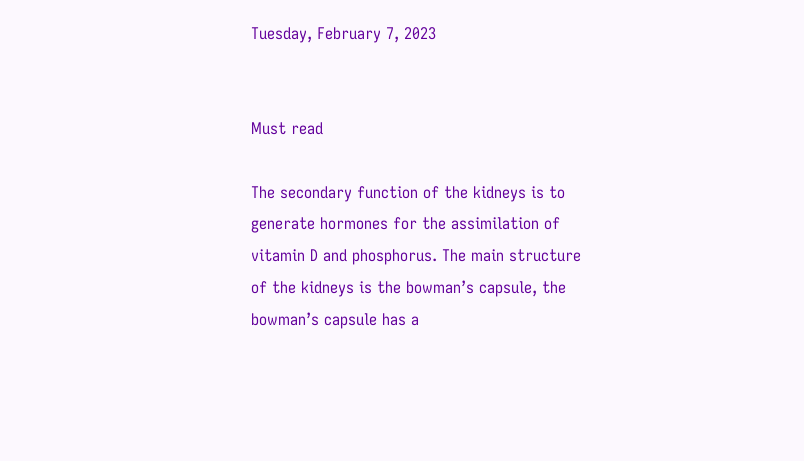Tuesday, February 7, 2023


Must read

The secondary function of the kidneys is to generate hormones for the assimilation of vitamin D and phosphorus. The main structure of the kidneys is the bowman’s capsule, the bowman’s capsule has a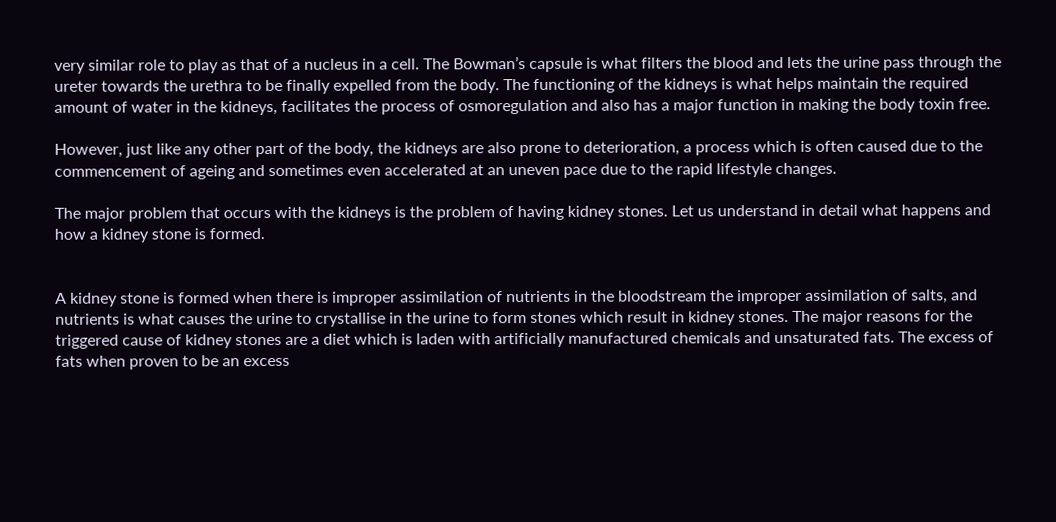very similar role to play as that of a nucleus in a cell. The Bowman’s capsule is what filters the blood and lets the urine pass through the ureter towards the urethra to be finally expelled from the body. The functioning of the kidneys is what helps maintain the required amount of water in the kidneys, facilitates the process of osmoregulation and also has a major function in making the body toxin free.

However, just like any other part of the body, the kidneys are also prone to deterioration, a process which is often caused due to the commencement of ageing and sometimes even accelerated at an uneven pace due to the rapid lifestyle changes.

The major problem that occurs with the kidneys is the problem of having kidney stones. Let us understand in detail what happens and how a kidney stone is formed.


A kidney stone is formed when there is improper assimilation of nutrients in the bloodstream the improper assimilation of salts, and nutrients is what causes the urine to crystallise in the urine to form stones which result in kidney stones. The major reasons for the triggered cause of kidney stones are a diet which is laden with artificially manufactured chemicals and unsaturated fats. The excess of fats when proven to be an excess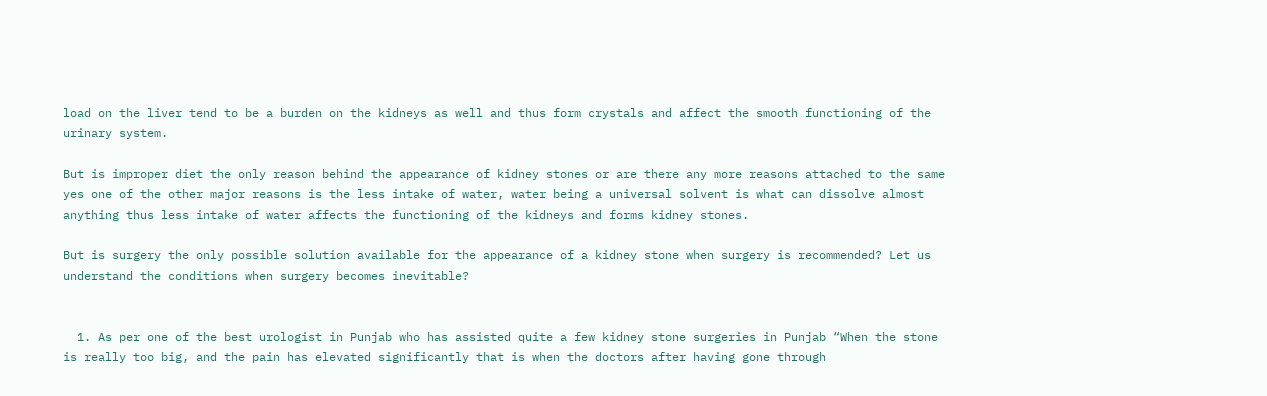load on the liver tend to be a burden on the kidneys as well and thus form crystals and affect the smooth functioning of the urinary system.

But is improper diet the only reason behind the appearance of kidney stones or are there any more reasons attached to the same yes one of the other major reasons is the less intake of water, water being a universal solvent is what can dissolve almost anything thus less intake of water affects the functioning of the kidneys and forms kidney stones.

But is surgery the only possible solution available for the appearance of a kidney stone when surgery is recommended? Let us understand the conditions when surgery becomes inevitable?


  1. As per one of the best urologist in Punjab who has assisted quite a few kidney stone surgeries in Punjab “When the stone is really too big, and the pain has elevated significantly that is when the doctors after having gone through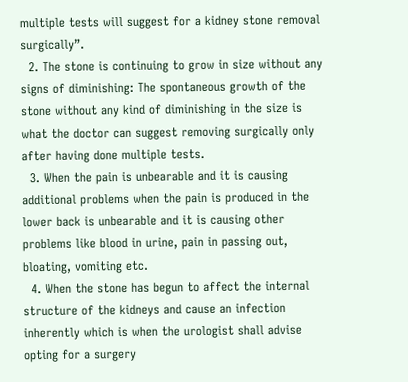multiple tests will suggest for a kidney stone removal surgically”.
  2. The stone is continuing to grow in size without any signs of diminishing: The spontaneous growth of the stone without any kind of diminishing in the size is what the doctor can suggest removing surgically only after having done multiple tests.
  3. When the pain is unbearable and it is causing additional problems when the pain is produced in the lower back is unbearable and it is causing other problems like blood in urine, pain in passing out, bloating, vomiting etc.
  4. When the stone has begun to affect the internal structure of the kidneys and cause an infection inherently which is when the urologist shall advise opting for a surgery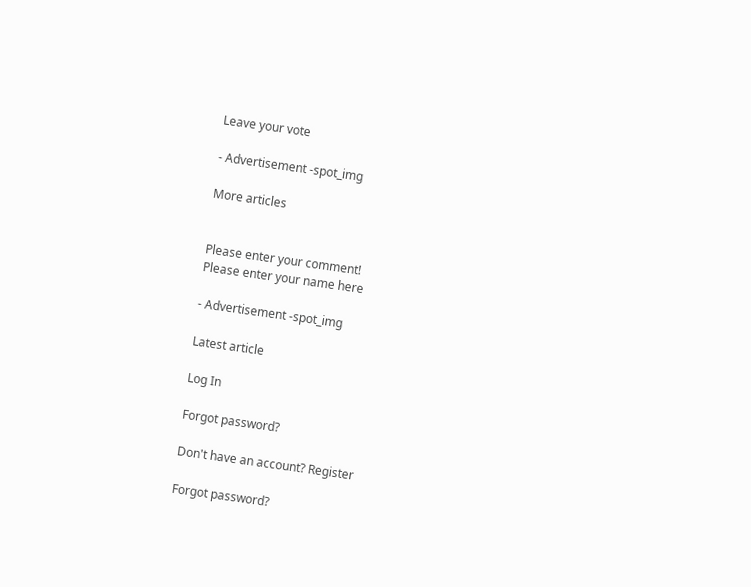Leave your vote

- Advertisement -spot_img

More articles


Please enter your comment!
Please enter your name here

- Advertisement -spot_img

Latest article

Log In

Forgot password?

Don't have an account? Register

Forgot password?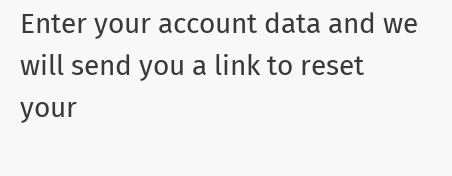Enter your account data and we will send you a link to reset your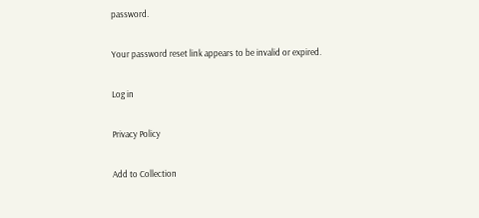password.

Your password reset link appears to be invalid or expired.

Log in

Privacy Policy

Add to Collection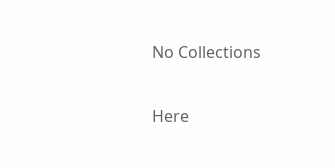No Collections

Here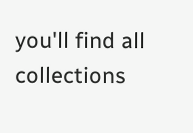you'll find all collections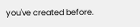you've created before.